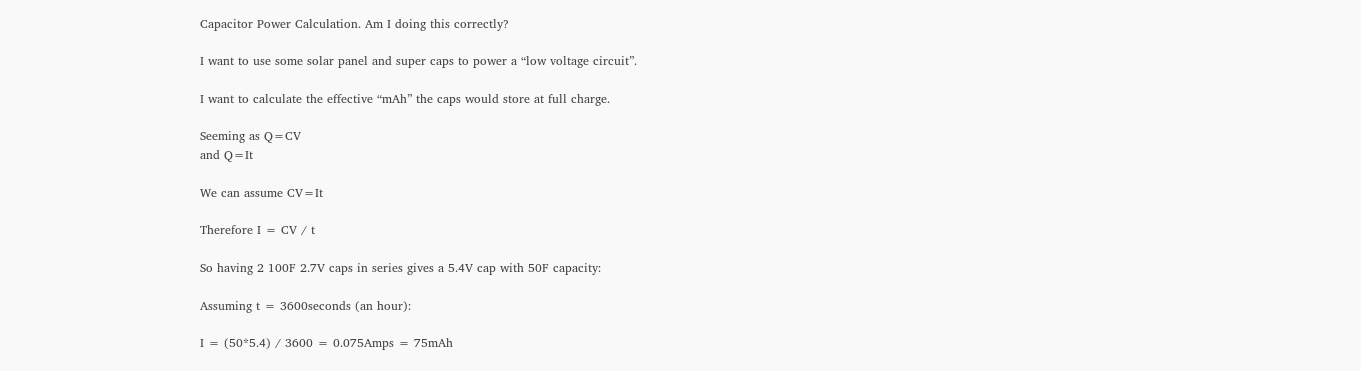Capacitor Power Calculation. Am I doing this correctly?

I want to use some solar panel and super caps to power a “low voltage circuit”.

I want to calculate the effective “mAh” the caps would store at full charge.

Seeming as Q=CV
and Q=It

We can assume CV=It

Therefore I = CV / t

So having 2 100F 2.7V caps in series gives a 5.4V cap with 50F capacity:

Assuming t = 3600seconds (an hour):

I = (50*5.4) / 3600 = 0.075Amps = 75mAh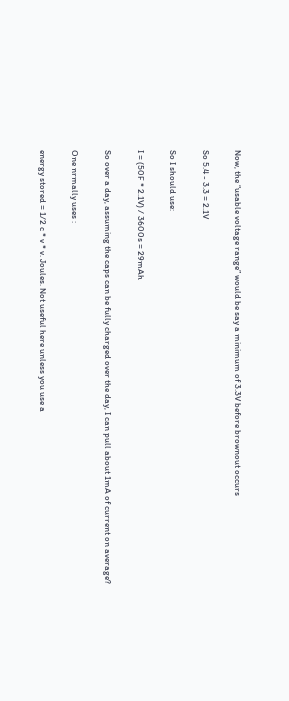Now, the “usable voltage range” would be say a minimum of 3.3V before brownout occurs

So 5.4 - 3.3 = 2.1V

So I should use:

I = (50F * 2.1V) / 3600s = 29mAh

So over a day, assuming the caps can be fully charged over the day, I can pull about 1mA of current on average?

One nrmally uses :

energy stored = 1/2 c * v * v. Joules. Not useful here unless you use a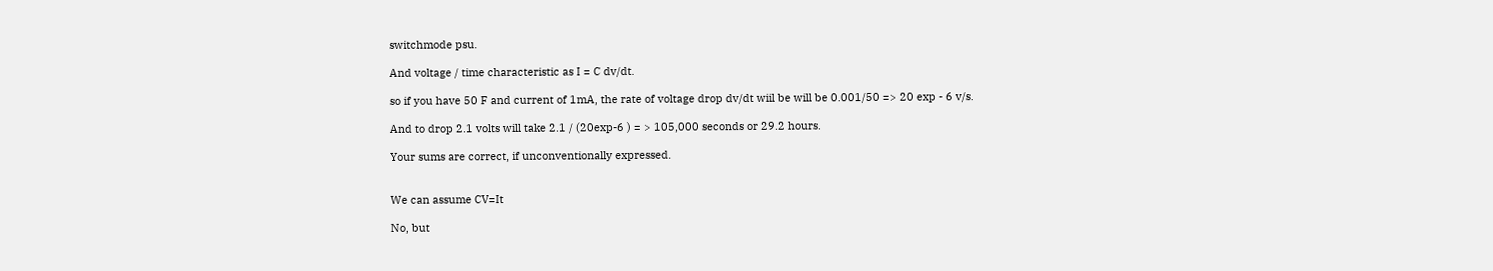switchmode psu.

And voltage / time characteristic as I = C dv/dt.

so if you have 50 F and current of 1mA, the rate of voltage drop dv/dt wiil be will be 0.001/50 => 20 exp - 6 v/s.

And to drop 2.1 volts will take 2.1 / (20exp-6 ) = > 105,000 seconds or 29.2 hours.

Your sums are correct, if unconventionally expressed.


We can assume CV=It

No, but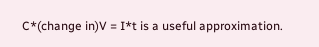C*(change in)V = I*t is a useful approximation.